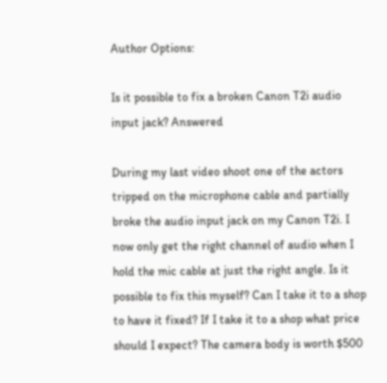Author Options:

Is it possible to fix a broken Canon T2i audio input jack? Answered

During my last video shoot one of the actors tripped on the microphone cable and partially broke the audio input jack on my Canon T2i. I now only get the right channel of audio when I hold the mic cable at just the right angle. Is it possible to fix this myself? Can I take it to a shop to have it fixed? If I take it to a shop what price should I expect? The camera body is worth $500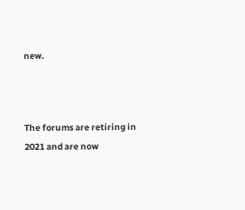new.



The forums are retiring in 2021 and are now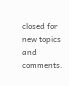closed for new topics and comments.